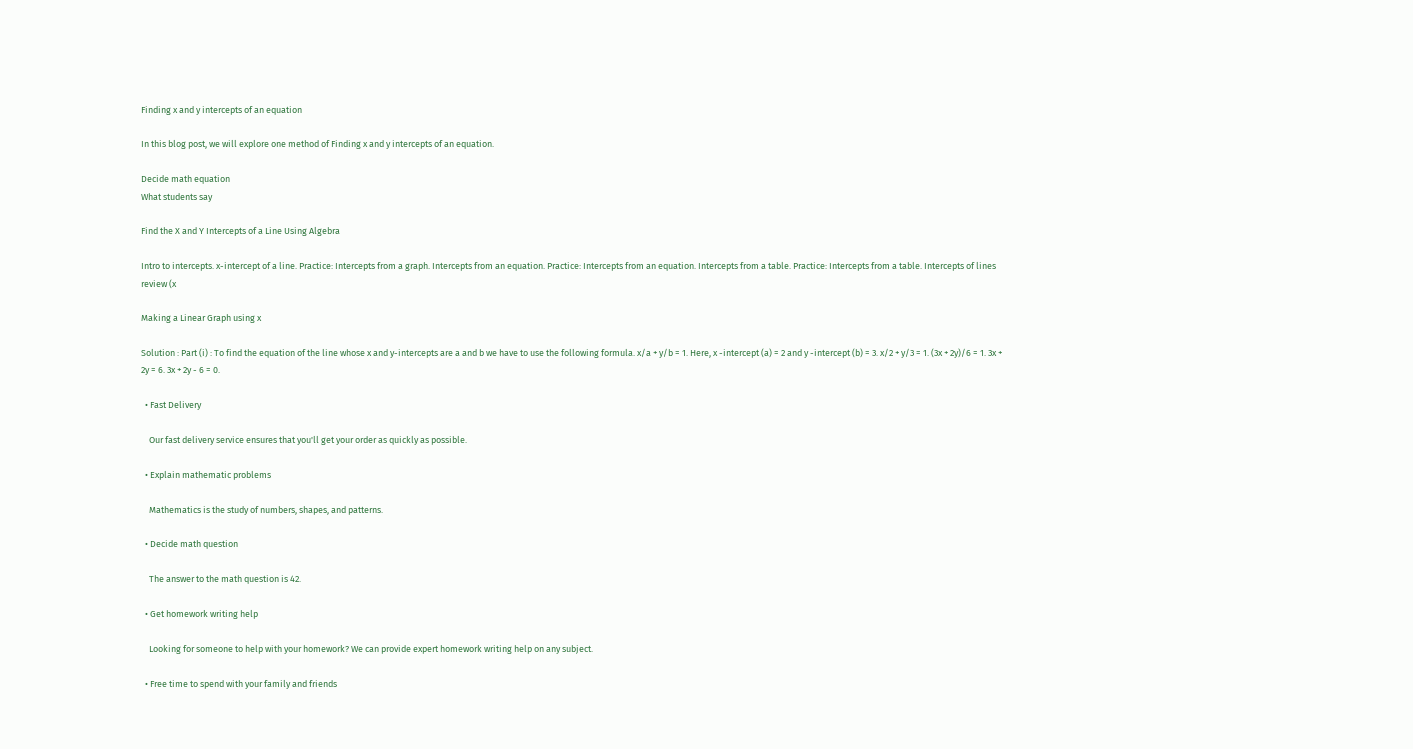Finding x and y intercepts of an equation

In this blog post, we will explore one method of Finding x and y intercepts of an equation.

Decide math equation
What students say

Find the X and Y Intercepts of a Line Using Algebra

Intro to intercepts. x-intercept of a line. Practice: Intercepts from a graph. Intercepts from an equation. Practice: Intercepts from an equation. Intercepts from a table. Practice: Intercepts from a table. Intercepts of lines review (x

Making a Linear Graph using x

Solution : Part (i) : To find the equation of the line whose x and y-intercepts are a and b we have to use the following formula. x/a + y/b = 1. Here, x -intercept (a) = 2 and y -intercept (b) = 3. x/2 + y/3 = 1. (3x + 2y)/6 = 1. 3x + 2y = 6. 3x + 2y - 6 = 0.

  • Fast Delivery

    Our fast delivery service ensures that you'll get your order as quickly as possible.

  • Explain mathematic problems

    Mathematics is the study of numbers, shapes, and patterns.

  • Decide math question

    The answer to the math question is 42.

  • Get homework writing help

    Looking for someone to help with your homework? We can provide expert homework writing help on any subject.

  • Free time to spend with your family and friends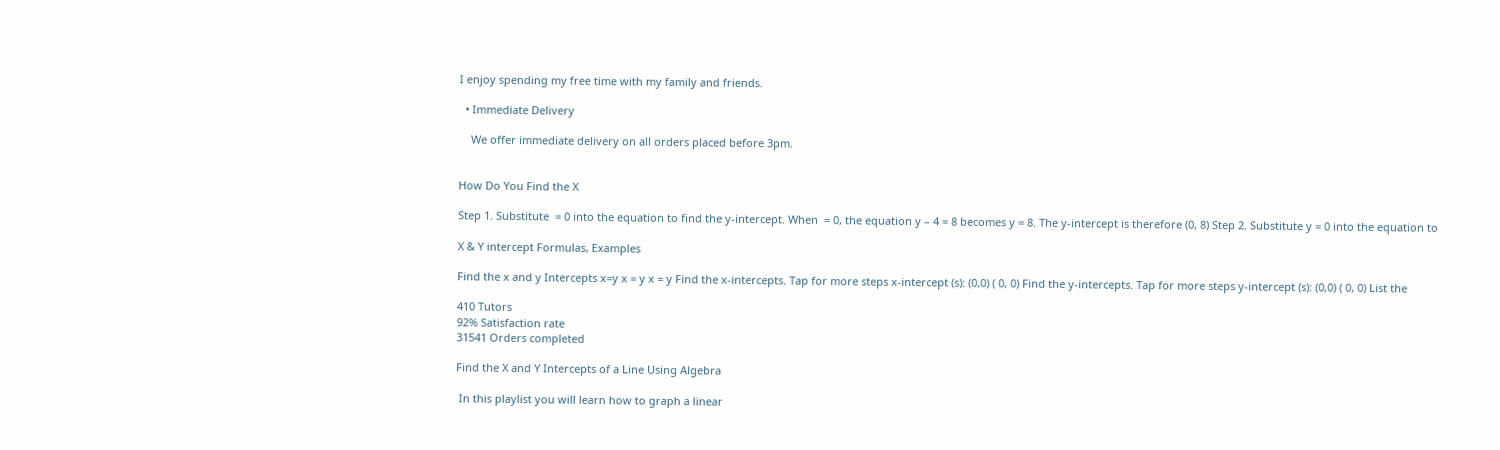I enjoy spending my free time with my family and friends.

  • Immediate Delivery

    We offer immediate delivery on all orders placed before 3pm.


How Do You Find the X

Step 1. Substitute  = 0 into the equation to find the y-intercept. When  = 0, the equation y – 4 = 8 becomes y = 8. The y-intercept is therefore (0, 8) Step 2. Substitute y = 0 into the equation to

X & Y intercept Formulas, Examples

Find the x and y Intercepts x=y x = y x = y Find the x-intercepts. Tap for more steps x-intercept (s): (0,0) ( 0, 0) Find the y-intercepts. Tap for more steps y-intercept (s): (0,0) ( 0, 0) List the

410 Tutors
92% Satisfaction rate
31541 Orders completed

Find the X and Y Intercepts of a Line Using Algebra

 In this playlist you will learn how to graph a linear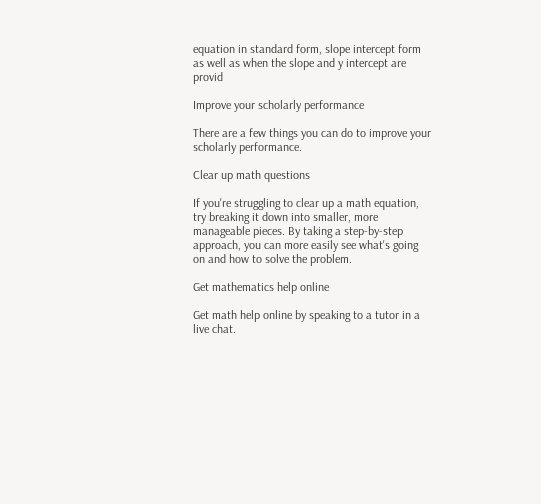equation in standard form, slope intercept form as well as when the slope and y intercept are provid

Improve your scholarly performance

There are a few things you can do to improve your scholarly performance.

Clear up math questions

If you're struggling to clear up a math equation, try breaking it down into smaller, more manageable pieces. By taking a step-by-step approach, you can more easily see what's going on and how to solve the problem.

Get mathematics help online

Get math help online by speaking to a tutor in a live chat.